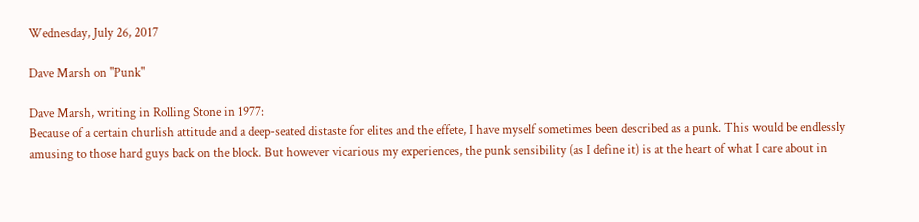Wednesday, July 26, 2017

Dave Marsh on "Punk"

Dave Marsh, writing in Rolling Stone in 1977:
Because of a certain churlish attitude and a deep-seated distaste for elites and the effete, I have myself sometimes been described as a punk. This would be endlessly amusing to those hard guys back on the block. But however vicarious my experiences, the punk sensibility (as I define it) is at the heart of what I care about in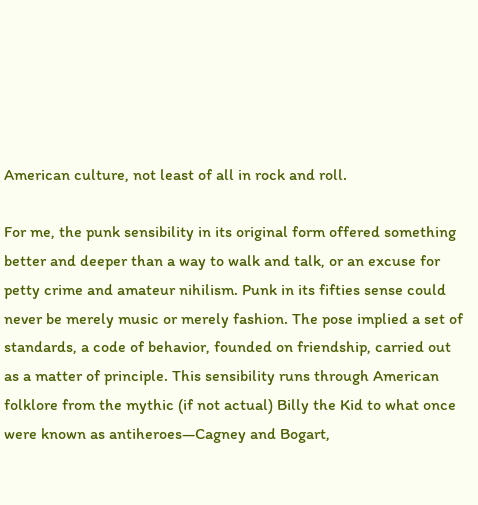American culture, not least of all in rock and roll.

For me, the punk sensibility in its original form offered something better and deeper than a way to walk and talk, or an excuse for petty crime and amateur nihilism. Punk in its fifties sense could never be merely music or merely fashion. The pose implied a set of standards, a code of behavior, founded on friendship, carried out as a matter of principle. This sensibility runs through American folklore from the mythic (if not actual) Billy the Kid to what once were known as antiheroes—Cagney and Bogart,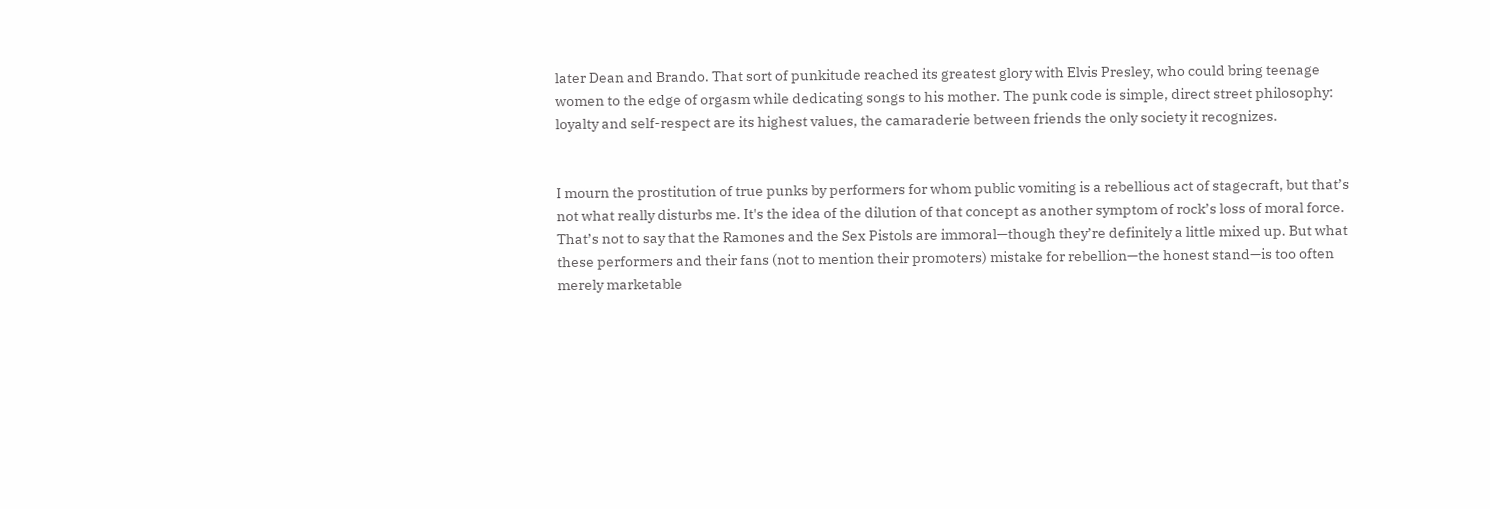later Dean and Brando. That sort of punkitude reached its greatest glory with Elvis Presley, who could bring teenage women to the edge of orgasm while dedicating songs to his mother. The punk code is simple, direct street philosophy: loyalty and self-respect are its highest values, the camaraderie between friends the only society it recognizes.


I mourn the prostitution of true punks by performers for whom public vomiting is a rebellious act of stagecraft, but that’s not what really disturbs me. It's the idea of the dilution of that concept as another symptom of rock’s loss of moral force. That’s not to say that the Ramones and the Sex Pistols are immoral—though they’re definitely a little mixed up. But what these performers and their fans (not to mention their promoters) mistake for rebellion—the honest stand—is too often merely marketable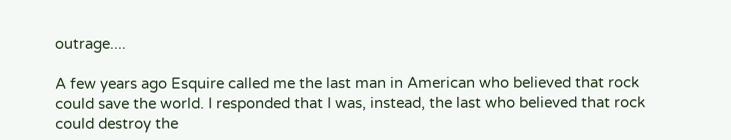outrage....

A few years ago Esquire called me the last man in American who believed that rock could save the world. I responded that I was, instead, the last who believed that rock could destroy the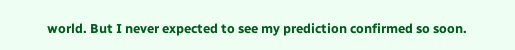world. But I never expected to see my prediction confirmed so soon.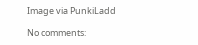Image via PunkiLadd

No comments: